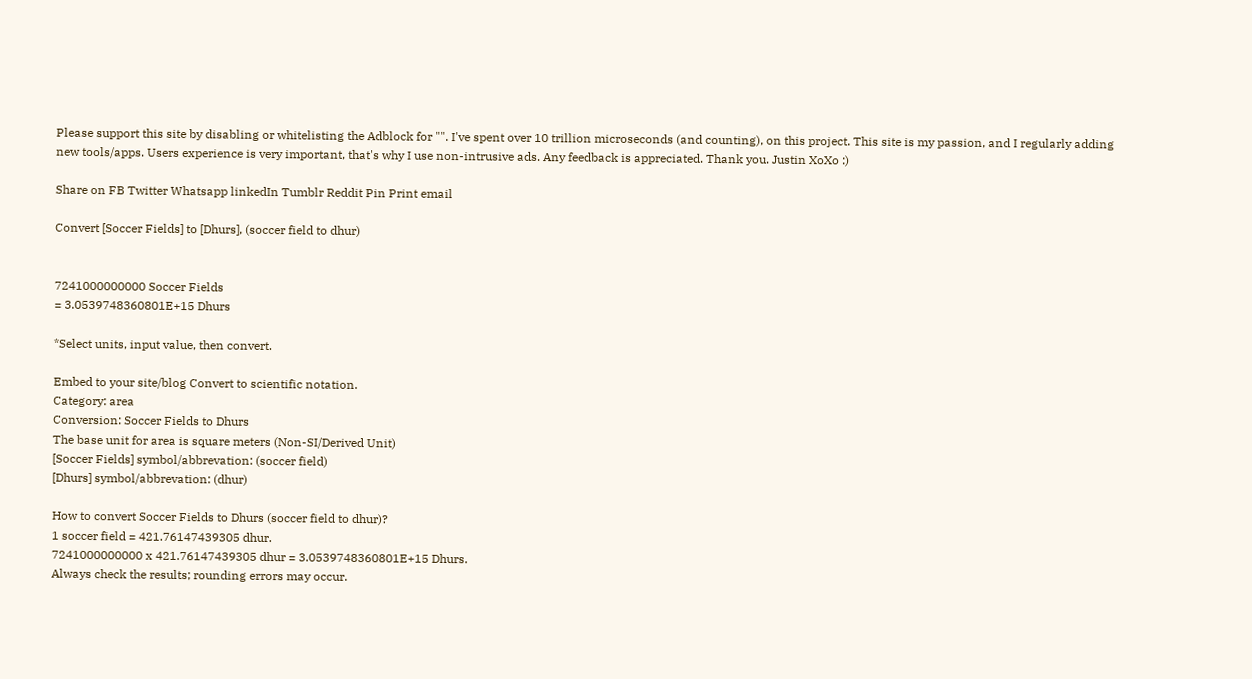Please support this site by disabling or whitelisting the Adblock for "". I've spent over 10 trillion microseconds (and counting), on this project. This site is my passion, and I regularly adding new tools/apps. Users experience is very important, that's why I use non-intrusive ads. Any feedback is appreciated. Thank you. Justin XoXo :)

Share on FB Twitter Whatsapp linkedIn Tumblr Reddit Pin Print email

Convert [Soccer Fields] to [Dhurs], (soccer field to dhur)


7241000000000 Soccer Fields
= 3.0539748360801E+15 Dhurs

*Select units, input value, then convert.

Embed to your site/blog Convert to scientific notation.
Category: area
Conversion: Soccer Fields to Dhurs
The base unit for area is square meters (Non-SI/Derived Unit)
[Soccer Fields] symbol/abbrevation: (soccer field)
[Dhurs] symbol/abbrevation: (dhur)

How to convert Soccer Fields to Dhurs (soccer field to dhur)?
1 soccer field = 421.76147439305 dhur.
7241000000000 x 421.76147439305 dhur = 3.0539748360801E+15 Dhurs.
Always check the results; rounding errors may occur.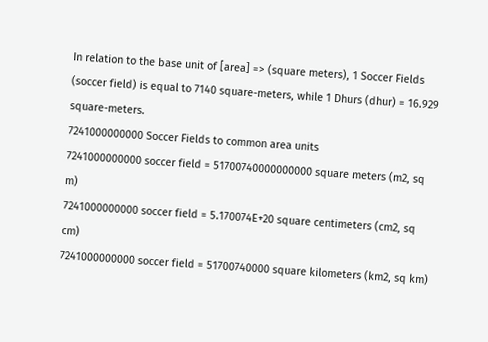In relation to the base unit of [area] => (square meters), 1 Soccer Fields (soccer field) is equal to 7140 square-meters, while 1 Dhurs (dhur) = 16.929 square-meters.
7241000000000 Soccer Fields to common area units
7241000000000 soccer field = 51700740000000000 square meters (m2, sq m)
7241000000000 soccer field = 5.170074E+20 square centimeters (cm2, sq cm)
7241000000000 soccer field = 51700740000 square kilometers (km2, sq km)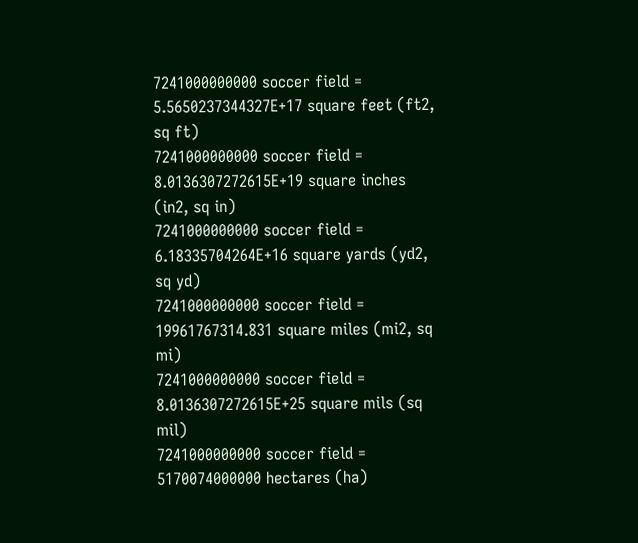7241000000000 soccer field = 5.5650237344327E+17 square feet (ft2, sq ft)
7241000000000 soccer field = 8.0136307272615E+19 square inches (in2, sq in)
7241000000000 soccer field = 6.18335704264E+16 square yards (yd2, sq yd)
7241000000000 soccer field = 19961767314.831 square miles (mi2, sq mi)
7241000000000 soccer field = 8.0136307272615E+25 square mils (sq mil)
7241000000000 soccer field = 5170074000000 hectares (ha)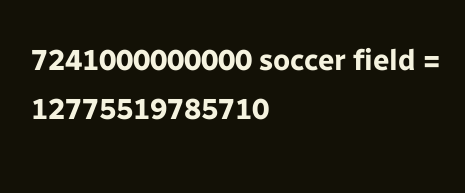7241000000000 soccer field = 12775519785710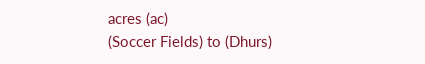acres (ac)
(Soccer Fields) to (Dhurs)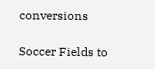conversions

Soccer Fields to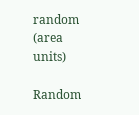random (area units)

Random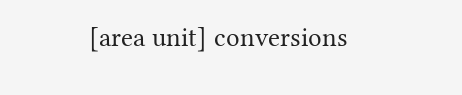[area unit] conversions